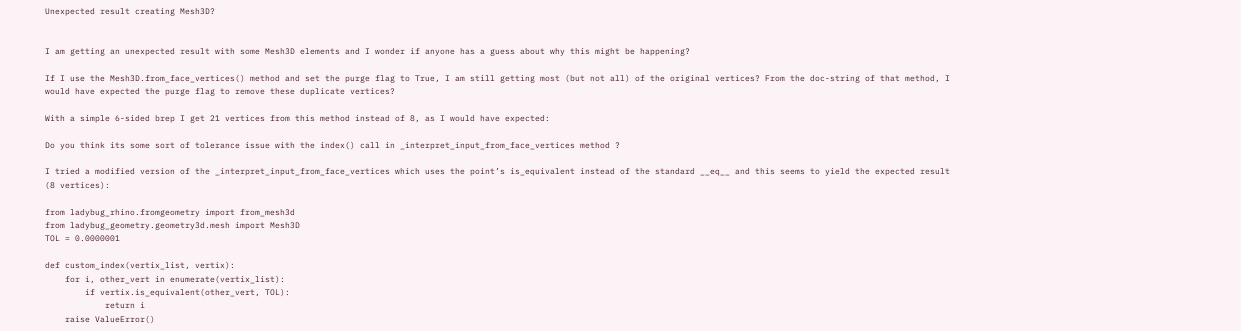Unexpected result creating Mesh3D?


I am getting an unexpected result with some Mesh3D elements and I wonder if anyone has a guess about why this might be happening?

If I use the Mesh3D.from_face_vertices() method and set the purge flag to True, I am still getting most (but not all) of the original vertices? From the doc-string of that method, I would have expected the purge flag to remove these duplicate vertices?

With a simple 6-sided brep I get 21 vertices from this method instead of 8, as I would have expected:

Do you think its some sort of tolerance issue with the index() call in _interpret_input_from_face_vertices method ?

I tried a modified version of the _interpret_input_from_face_vertices which uses the point’s is_equivalent instead of the standard __eq__ and this seems to yield the expected result (8 vertices):

from ladybug_rhino.fromgeometry import from_mesh3d
from ladybug_geometry.geometry3d.mesh import Mesh3D
TOL = 0.0000001

def custom_index(vertix_list, vertix):
    for i, other_vert in enumerate(vertix_list):
        if vertix.is_equivalent(other_vert, TOL):
            return i
    raise ValueError()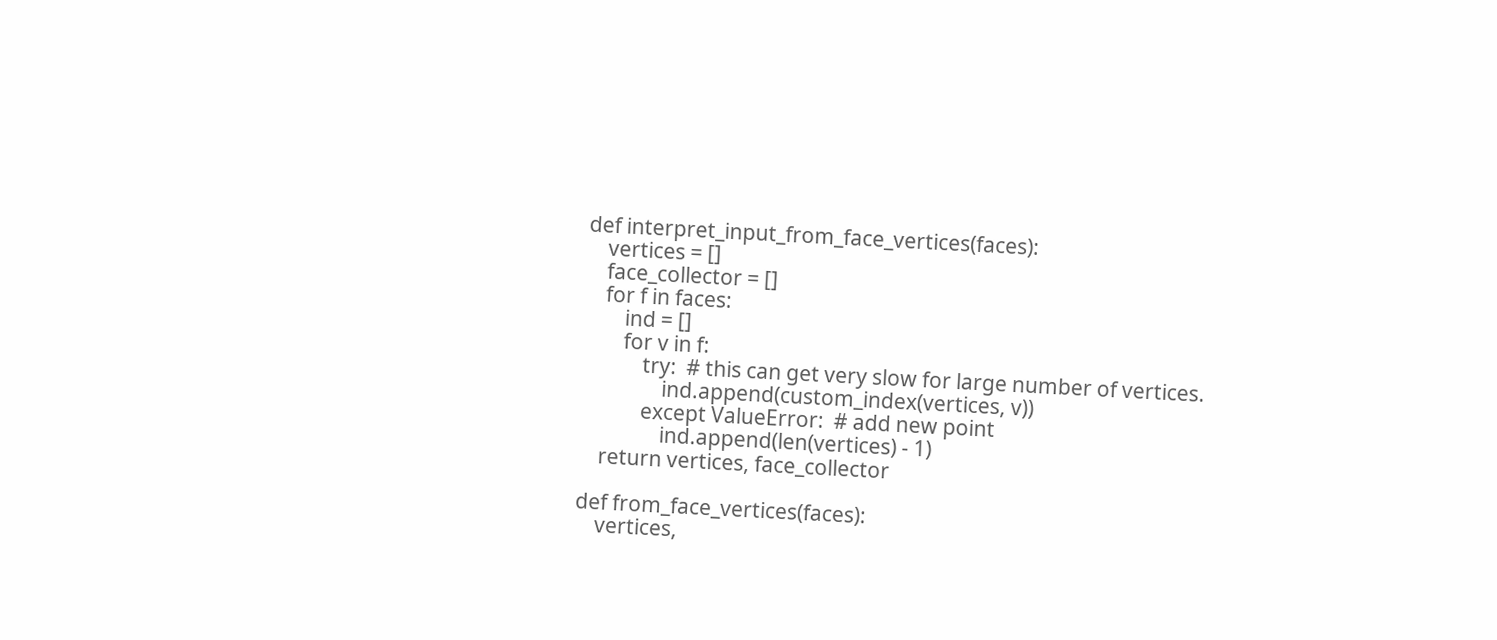def interpret_input_from_face_vertices(faces):
    vertices = []
    face_collector = []
    for f in faces:
        ind = []
        for v in f:
            try:  # this can get very slow for large number of vertices.
                ind.append(custom_index(vertices, v))
            except ValueError:  # add new point
                ind.append(len(vertices) - 1)
    return vertices, face_collector

def from_face_vertices(faces):
    vertices,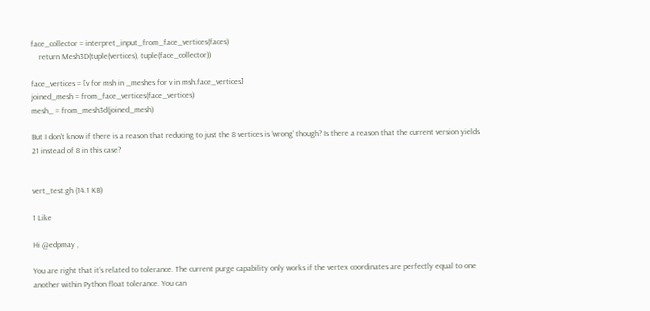face_collector = interpret_input_from_face_vertices(faces)
    return Mesh3D(tuple(vertices), tuple(face_collector))

face_vertices = [v for msh in _meshes for v in msh.face_vertices]
joined_mesh = from_face_vertices(face_vertices)
mesh_ = from_mesh3d(joined_mesh)

But I don’t know if there is a reason that reducing to just the 8 vertices is ‘wrong’ though? Is there a reason that the current version yields 21 instead of 8 in this case?


vert_test.gh (14.1 KB)

1 Like

Hi @edpmay ,

You are right that it’s related to tolerance. The current purge capability only works if the vertex coordinates are perfectly equal to one another within Python float tolerance. You can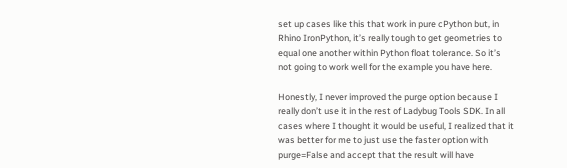set up cases like this that work in pure cPython but, in Rhino IronPython, it’s really tough to get geometries to equal one another within Python float tolerance. So it’s not going to work well for the example you have here.

Honestly, I never improved the purge option because I really don’t use it in the rest of Ladybug Tools SDK. In all cases where I thought it would be useful, I realized that it was better for me to just use the faster option with purge=False and accept that the result will have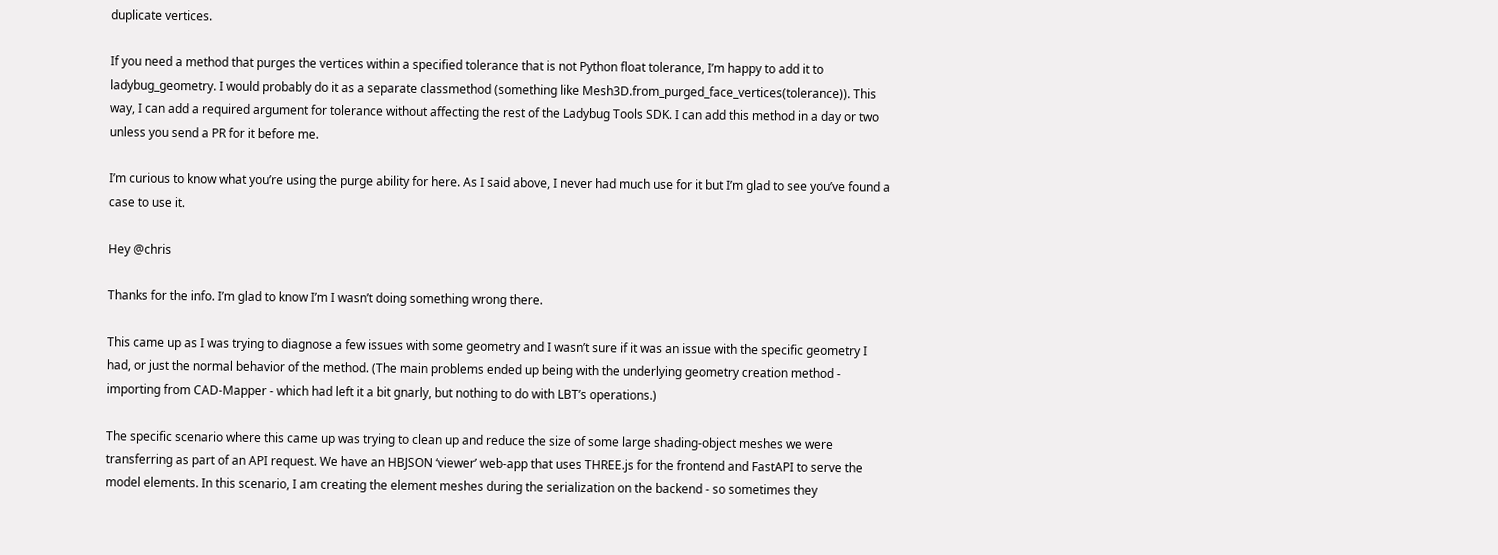duplicate vertices.

If you need a method that purges the vertices within a specified tolerance that is not Python float tolerance, I’m happy to add it to ladybug_geometry. I would probably do it as a separate classmethod (something like Mesh3D.from_purged_face_vertices(tolerance)). This way, I can add a required argument for tolerance without affecting the rest of the Ladybug Tools SDK. I can add this method in a day or two unless you send a PR for it before me.

I’m curious to know what you’re using the purge ability for here. As I said above, I never had much use for it but I’m glad to see you’ve found a case to use it.

Hey @chris

Thanks for the info. I’m glad to know I’m I wasn’t doing something wrong there.

This came up as I was trying to diagnose a few issues with some geometry and I wasn’t sure if it was an issue with the specific geometry I had, or just the normal behavior of the method. (The main problems ended up being with the underlying geometry creation method - importing from CAD-Mapper - which had left it a bit gnarly, but nothing to do with LBT’s operations.)

The specific scenario where this came up was trying to clean up and reduce the size of some large shading-object meshes we were transferring as part of an API request. We have an HBJSON ‘viewer’ web-app that uses THREE.js for the frontend and FastAPI to serve the model elements. In this scenario, I am creating the element meshes during the serialization on the backend - so sometimes they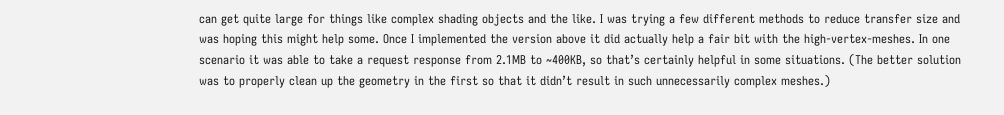can get quite large for things like complex shading objects and the like. I was trying a few different methods to reduce transfer size and was hoping this might help some. Once I implemented the version above it did actually help a fair bit with the high-vertex-meshes. In one scenario it was able to take a request response from 2.1MB to ~400KB, so that’s certainly helpful in some situations. (The better solution was to properly clean up the geometry in the first so that it didn’t result in such unnecessarily complex meshes.)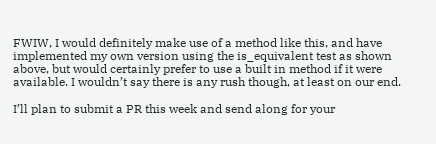FWIW, I would definitely make use of a method like this, and have implemented my own version using the is_equivalent test as shown above, but would certainly prefer to use a built in method if it were available. I wouldn’t say there is any rush though, at least on our end.

I’ll plan to submit a PR this week and send along for your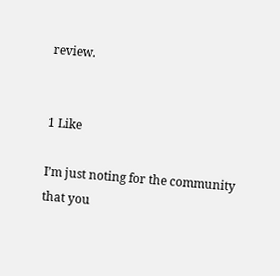review.


1 Like

I’m just noting for the community that you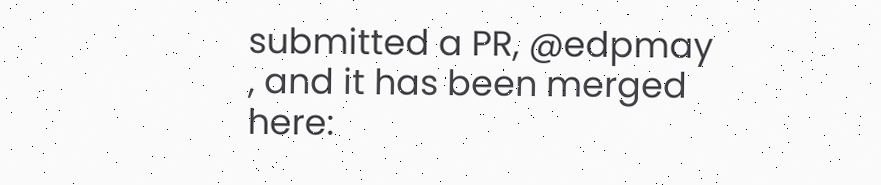submitted a PR, @edpmay , and it has been merged here: